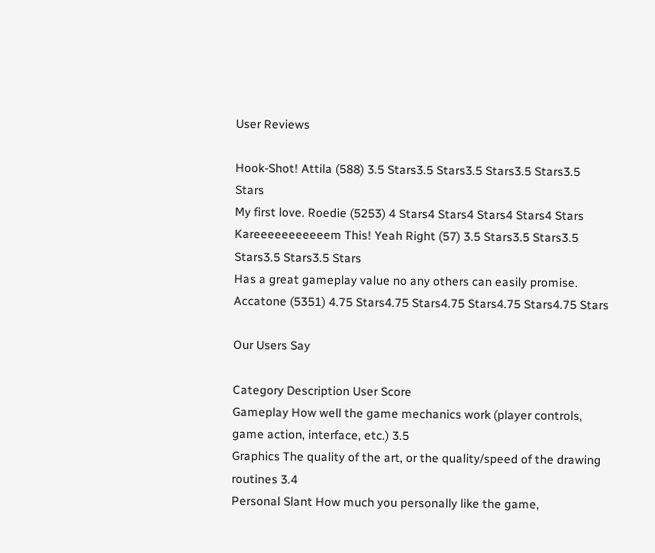User Reviews

Hook-Shot! Attila (588) 3.5 Stars3.5 Stars3.5 Stars3.5 Stars3.5 Stars
My first love. Roedie (5253) 4 Stars4 Stars4 Stars4 Stars4 Stars
Kareeeeeeeeeeem This! Yeah Right (57) 3.5 Stars3.5 Stars3.5 Stars3.5 Stars3.5 Stars
Has a great gameplay value no any others can easily promise. Accatone (5351) 4.75 Stars4.75 Stars4.75 Stars4.75 Stars4.75 Stars

Our Users Say

Category Description User Score
Gameplay How well the game mechanics work (player controls, game action, interface, etc.) 3.5
Graphics The quality of the art, or the quality/speed of the drawing routines 3.4
Personal Slant How much you personally like the game,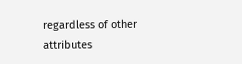regardless of other attributes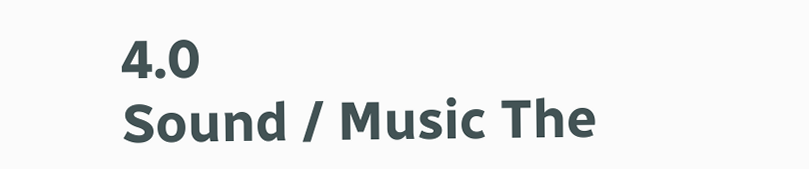4.0
Sound / Music The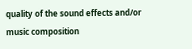quality of the sound effects and/or music composition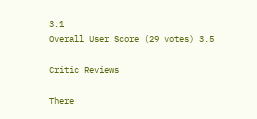3.1
Overall User Score (29 votes) 3.5

Critic Reviews

There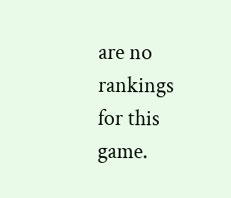are no rankings for this game.